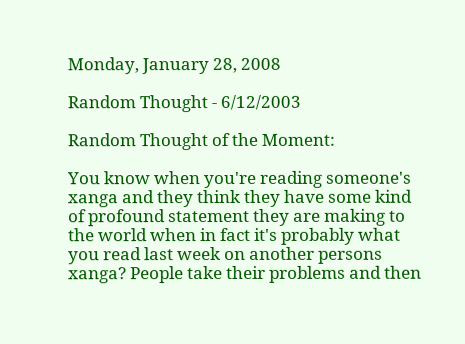Monday, January 28, 2008

Random Thought - 6/12/2003

Random Thought of the Moment:

You know when you're reading someone's xanga and they think they have some kind of profound statement they are making to the world when in fact it's probably what you read last week on another persons xanga? People take their problems and then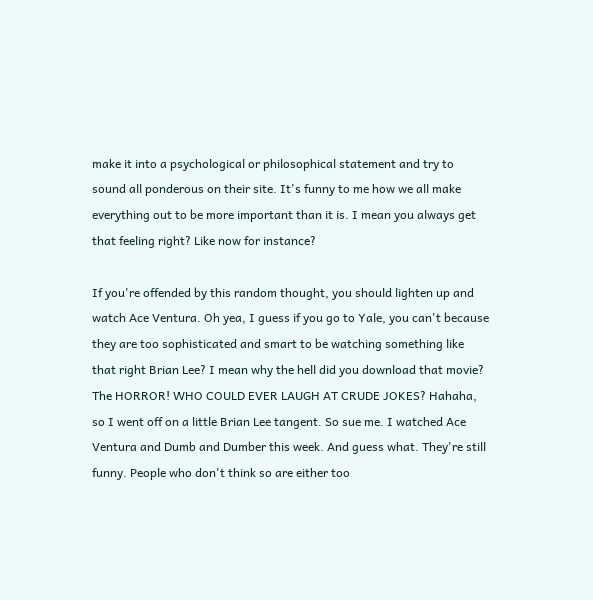make it into a psychological or philosophical statement and try to sound all ponderous on their site. It's funny to me how we all make everything out to be more important than it is. I mean you always get that feeling right? Like now for instance?

If you're offended by this random thought, you should lighten up and watch Ace Ventura. Oh yea, I guess if you go to Yale, you can't because they are too sophisticated and smart to be watching something like that right Brian Lee? I mean why the hell did you download that movie? The HORROR! WHO COULD EVER LAUGH AT CRUDE JOKES? Hahaha, so I went off on a little Brian Lee tangent. So sue me. I watched Ace Ventura and Dumb and Dumber this week. And guess what. They're still funny. People who don't think so are either too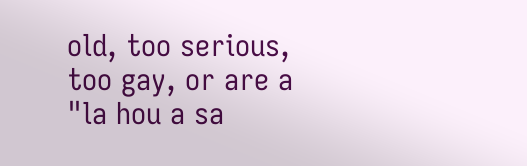old, too serious, too gay, or are a "la hou a sa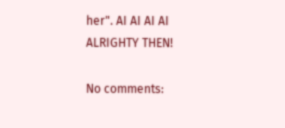her". AI AI AI AI ALRIGHTY THEN!

No comments: